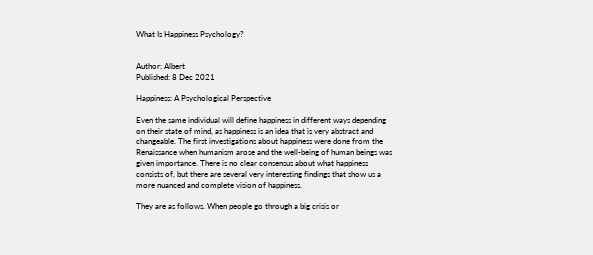What Is Happiness Psychology?


Author: Albert
Published: 8 Dec 2021

Happiness: A Psychological Perspective

Even the same individual will define happiness in different ways depending on their state of mind, as happiness is an idea that is very abstract and changeable. The first investigations about happiness were done from the Renaissance when humanism arose and the well-being of human beings was given importance. There is no clear consensus about what happiness consists of, but there are several very interesting findings that show us a more nuanced and complete vision of happiness.

They are as follows. When people go through a big crisis or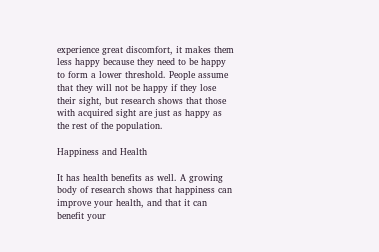experience great discomfort, it makes them less happy because they need to be happy to form a lower threshold. People assume that they will not be happy if they lose their sight, but research shows that those with acquired sight are just as happy as the rest of the population.

Happiness and Health

It has health benefits as well. A growing body of research shows that happiness can improve your health, and that it can benefit your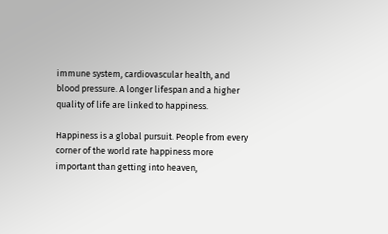immune system, cardiovascular health, and blood pressure. A longer lifespan and a higher quality of life are linked to happiness.

Happiness is a global pursuit. People from every corner of the world rate happiness more important than getting into heaven,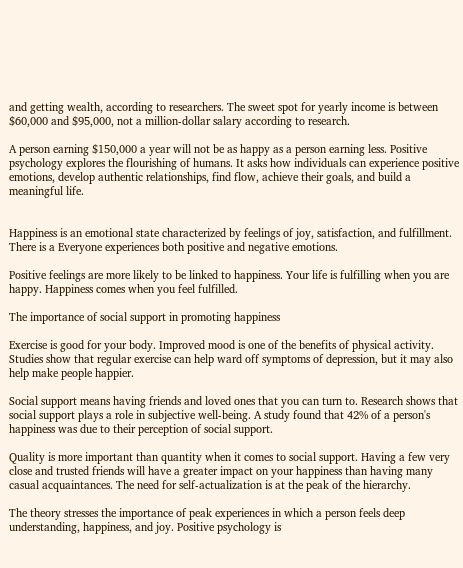and getting wealth, according to researchers. The sweet spot for yearly income is between $60,000 and $95,000, not a million-dollar salary according to research.

A person earning $150,000 a year will not be as happy as a person earning less. Positive psychology explores the flourishing of humans. It asks how individuals can experience positive emotions, develop authentic relationships, find flow, achieve their goals, and build a meaningful life.


Happiness is an emotional state characterized by feelings of joy, satisfaction, and fulfillment. There is a Everyone experiences both positive and negative emotions.

Positive feelings are more likely to be linked to happiness. Your life is fulfilling when you are happy. Happiness comes when you feel fulfilled.

The importance of social support in promoting happiness

Exercise is good for your body. Improved mood is one of the benefits of physical activity. Studies show that regular exercise can help ward off symptoms of depression, but it may also help make people happier.

Social support means having friends and loved ones that you can turn to. Research shows that social support plays a role in subjective well-being. A study found that 42% of a person's happiness was due to their perception of social support.

Quality is more important than quantity when it comes to social support. Having a few very close and trusted friends will have a greater impact on your happiness than having many casual acquaintances. The need for self-actualization is at the peak of the hierarchy.

The theory stresses the importance of peak experiences in which a person feels deep understanding, happiness, and joy. Positive psychology is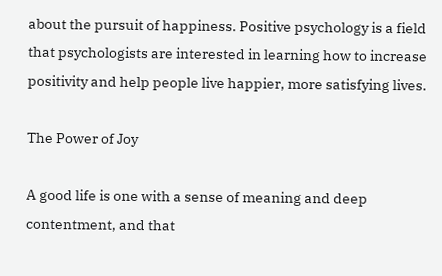about the pursuit of happiness. Positive psychology is a field that psychologists are interested in learning how to increase positivity and help people live happier, more satisfying lives.

The Power of Joy

A good life is one with a sense of meaning and deep contentment, and that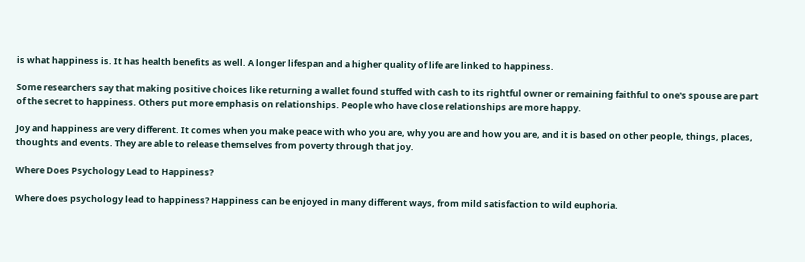is what happiness is. It has health benefits as well. A longer lifespan and a higher quality of life are linked to happiness.

Some researchers say that making positive choices like returning a wallet found stuffed with cash to its rightful owner or remaining faithful to one's spouse are part of the secret to happiness. Others put more emphasis on relationships. People who have close relationships are more happy.

Joy and happiness are very different. It comes when you make peace with who you are, why you are and how you are, and it is based on other people, things, places, thoughts and events. They are able to release themselves from poverty through that joy.

Where Does Psychology Lead to Happiness?

Where does psychology lead to happiness? Happiness can be enjoyed in many different ways, from mild satisfaction to wild euphoria.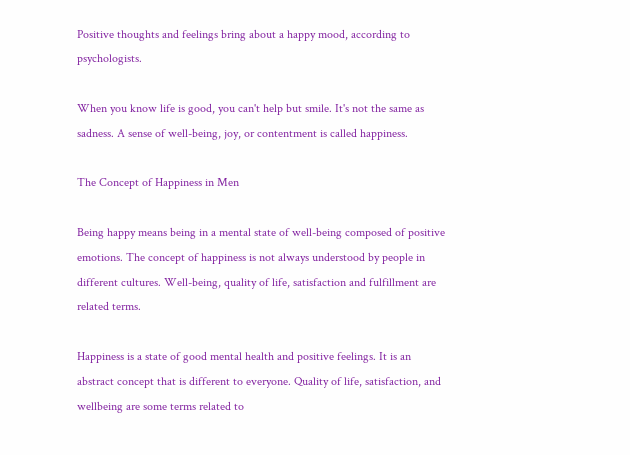Positive thoughts and feelings bring about a happy mood, according to psychologists.

When you know life is good, you can't help but smile. It's not the same as sadness. A sense of well-being, joy, or contentment is called happiness.

The Concept of Happiness in Men

Being happy means being in a mental state of well-being composed of positive emotions. The concept of happiness is not always understood by people in different cultures. Well-being, quality of life, satisfaction and fulfillment are related terms.

Happiness is a state of good mental health and positive feelings. It is an abstract concept that is different to everyone. Quality of life, satisfaction, and wellbeing are some terms related to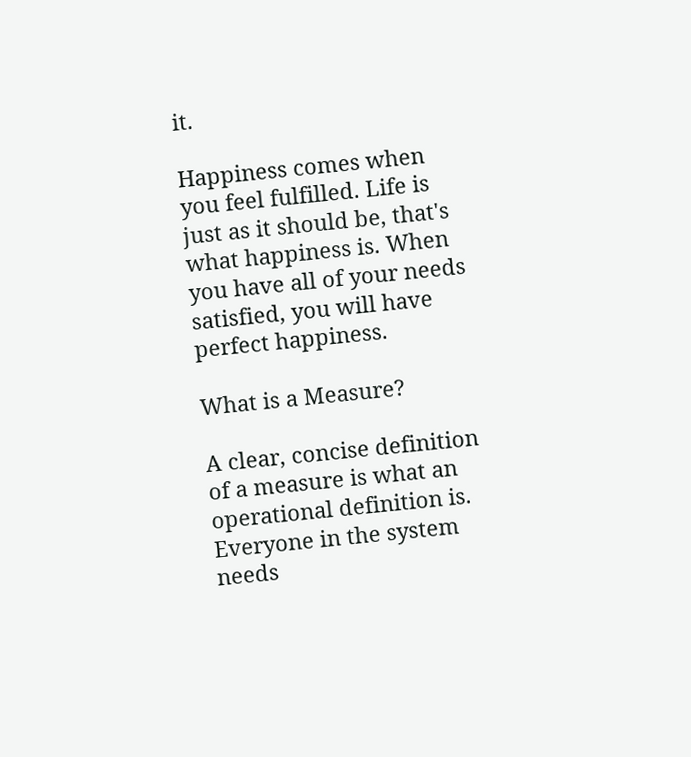it.

Happiness comes when you feel fulfilled. Life is just as it should be, that's what happiness is. When you have all of your needs satisfied, you will have perfect happiness.

What is a Measure?

A clear, concise definition of a measure is what an operational definition is. Everyone in the system needs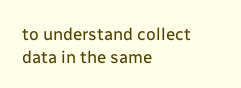to understand collect data in the same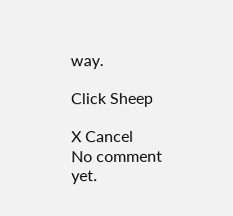way.

Click Sheep

X Cancel
No comment yet.